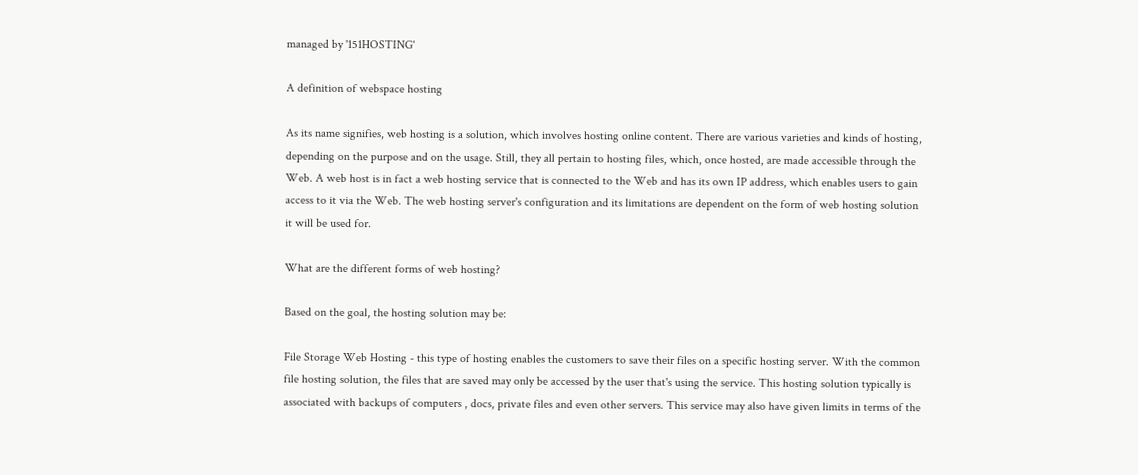managed by '151HOSTING'

A definition of webspace hosting

As its name signifies, web hosting is a solution, which involves hosting online content. There are various varieties and kinds of hosting, depending on the purpose and on the usage. Still, they all pertain to hosting files, which, once hosted, are made accessible through the Web. A web host is in fact a web hosting service that is connected to the Web and has its own IP address, which enables users to gain access to it via the Web. The web hosting server's configuration and its limitations are dependent on the form of web hosting solution it will be used for.

What are the different forms of web hosting?

Based on the goal, the hosting solution may be:

File Storage Web Hosting - this type of hosting enables the customers to save their files on a specific hosting server. With the common file hosting solution, the files that are saved may only be accessed by the user that's using the service. This hosting solution typically is associated with backups of computers , docs, private files and even other servers. This service may also have given limits in terms of the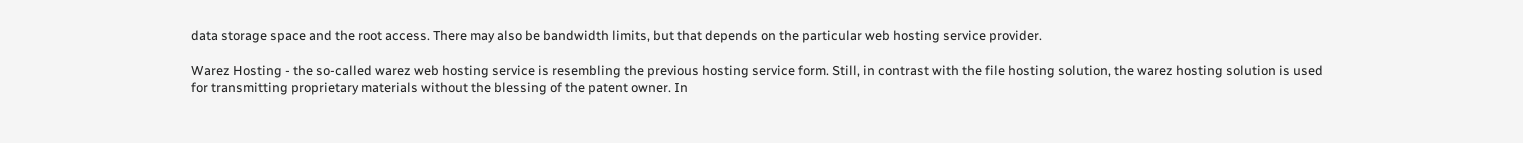data storage space and the root access. There may also be bandwidth limits, but that depends on the particular web hosting service provider.

Warez Hosting - the so-called warez web hosting service is resembling the previous hosting service form. Still, in contrast with the file hosting solution, the warez hosting solution is used for transmitting proprietary materials without the blessing of the patent owner. In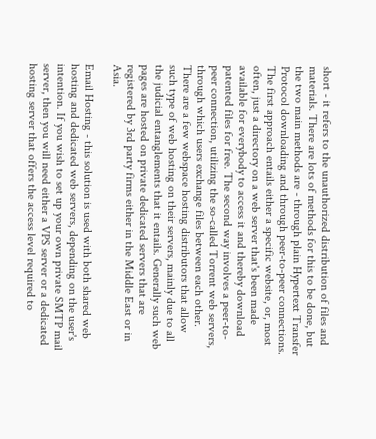short - it refers to the unauthorized distribution of files and materials. There are lots of methods for this to be done, but the two main methods are - through plain Hypertext Transfer Protocol downloading and through peer-to-peer connections. The first approach entails either a specific website, or, most often, just a directory on a web server that's been made available for everybody to access it and thereby download patented files for free. The second way involves a peer-to-peer connection, utilizing the so-called Torrent web servers, through which users exchange files between each other. There are a few webspace hosting distributors that allow such type of web hosting on their servers, mainly due to all the judicial entanglements that it entails. Generally such web pages are hosted on private dedicated servers that are registered by 3rd party firms either in the Middle East or in Asia.

Email Hosting - this solution is used with both shared web hosting and dedicated web servers, depending on the user's intention. If you wish to set up your own private SMTP mail server, then you will need either a VPS server or a dedicated hosting server that offers the access level required to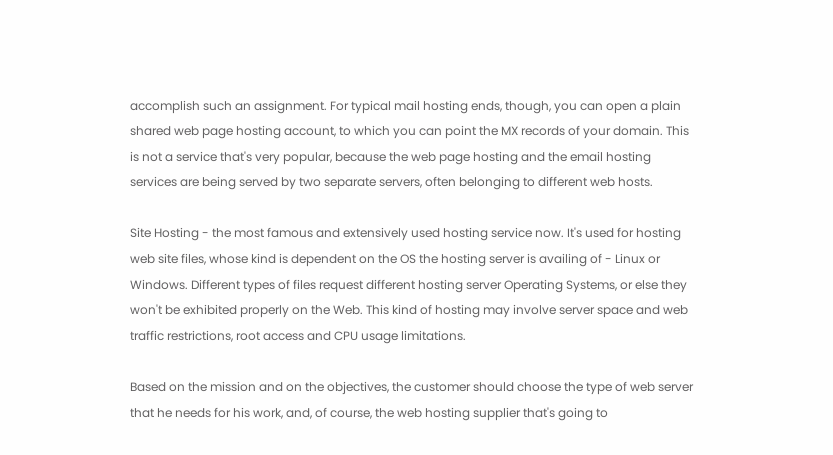accomplish such an assignment. For typical mail hosting ends, though, you can open a plain shared web page hosting account, to which you can point the MX records of your domain. This is not a service that's very popular, because the web page hosting and the email hosting services are being served by two separate servers, often belonging to different web hosts.

Site Hosting - the most famous and extensively used hosting service now. It's used for hosting web site files, whose kind is dependent on the OS the hosting server is availing of - Linux or Windows. Different types of files request different hosting server Operating Systems, or else they won't be exhibited properly on the Web. This kind of hosting may involve server space and web traffic restrictions, root access and CPU usage limitations.

Based on the mission and on the objectives, the customer should choose the type of web server that he needs for his work, and, of course, the web hosting supplier that's going to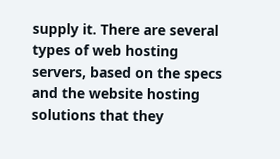supply it. There are several types of web hosting servers, based on the specs and the website hosting solutions that they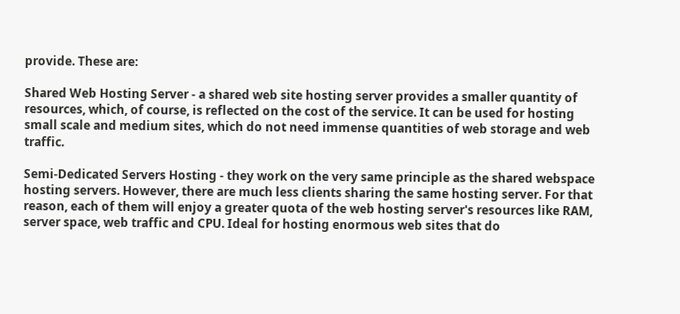provide. These are:

Shared Web Hosting Server - a shared web site hosting server provides a smaller quantity of resources, which, of course, is reflected on the cost of the service. It can be used for hosting small scale and medium sites, which do not need immense quantities of web storage and web traffic.

Semi-Dedicated Servers Hosting - they work on the very same principle as the shared webspace hosting servers. However, there are much less clients sharing the same hosting server. For that reason, each of them will enjoy a greater quota of the web hosting server's resources like RAM, server space, web traffic and CPU. Ideal for hosting enormous web sites that do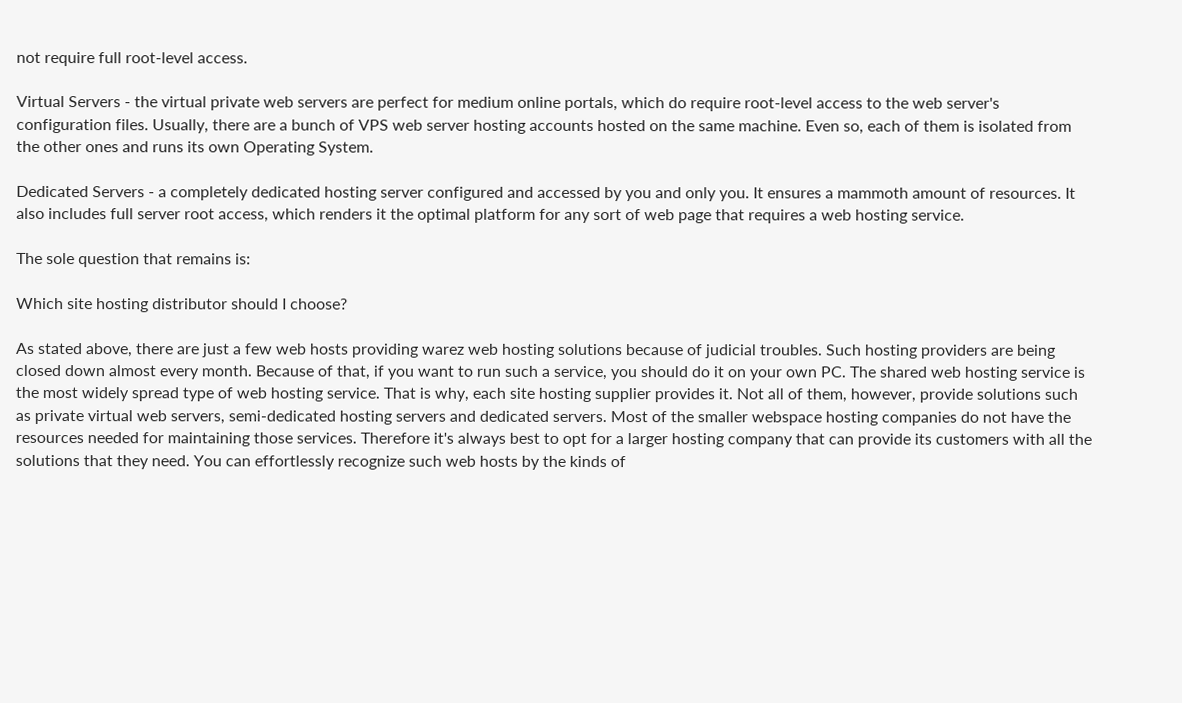not require full root-level access.

Virtual Servers - the virtual private web servers are perfect for medium online portals, which do require root-level access to the web server's configuration files. Usually, there are a bunch of VPS web server hosting accounts hosted on the same machine. Even so, each of them is isolated from the other ones and runs its own Operating System.

Dedicated Servers - a completely dedicated hosting server configured and accessed by you and only you. It ensures a mammoth amount of resources. It also includes full server root access, which renders it the optimal platform for any sort of web page that requires a web hosting service.

The sole question that remains is:

Which site hosting distributor should I choose?

As stated above, there are just a few web hosts providing warez web hosting solutions because of judicial troubles. Such hosting providers are being closed down almost every month. Because of that, if you want to run such a service, you should do it on your own PC. The shared web hosting service is the most widely spread type of web hosting service. That is why, each site hosting supplier provides it. Not all of them, however, provide solutions such as private virtual web servers, semi-dedicated hosting servers and dedicated servers. Most of the smaller webspace hosting companies do not have the resources needed for maintaining those services. Therefore it's always best to opt for a larger hosting company that can provide its customers with all the solutions that they need. You can effortlessly recognize such web hosts by the kinds of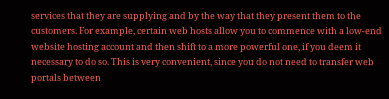services that they are supplying and by the way that they present them to the customers. For example, certain web hosts allow you to commence with a low-end website hosting account and then shift to a more powerful one, if you deem it necessary to do so. This is very convenient, since you do not need to transfer web portals between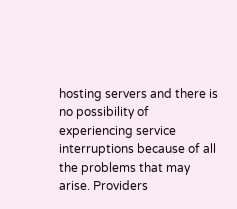hosting servers and there is no possibility of experiencing service interruptions because of all the problems that may arise. Providers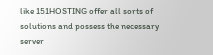like 151HOSTING offer all sorts of solutions and possess the necessary server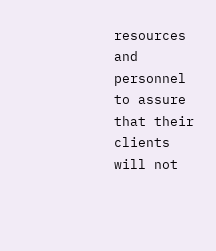resources and personnel to assure that their clients will not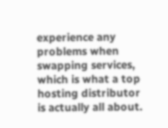experience any problems when swapping services, which is what a top hosting distributor is actually all about.